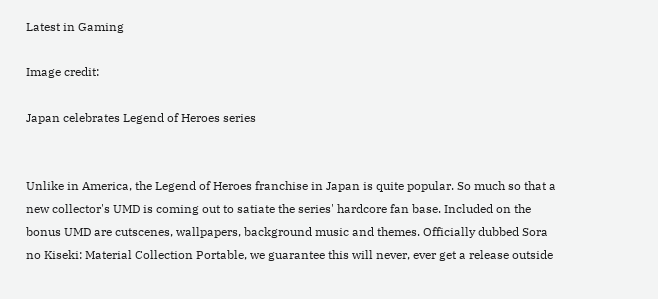Latest in Gaming

Image credit:

Japan celebrates Legend of Heroes series


Unlike in America, the Legend of Heroes franchise in Japan is quite popular. So much so that a new collector's UMD is coming out to satiate the series' hardcore fan base. Included on the bonus UMD are cutscenes, wallpapers, background music and themes. Officially dubbed Sora no Kiseki: Material Collection Portable, we guarantee this will never, ever get a release outside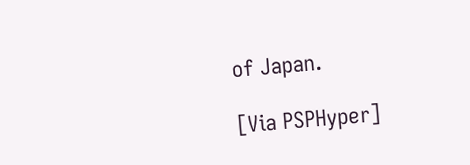of Japan.

[Via PSPHyper]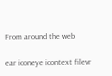From around the web

ear iconeye icontext filevr